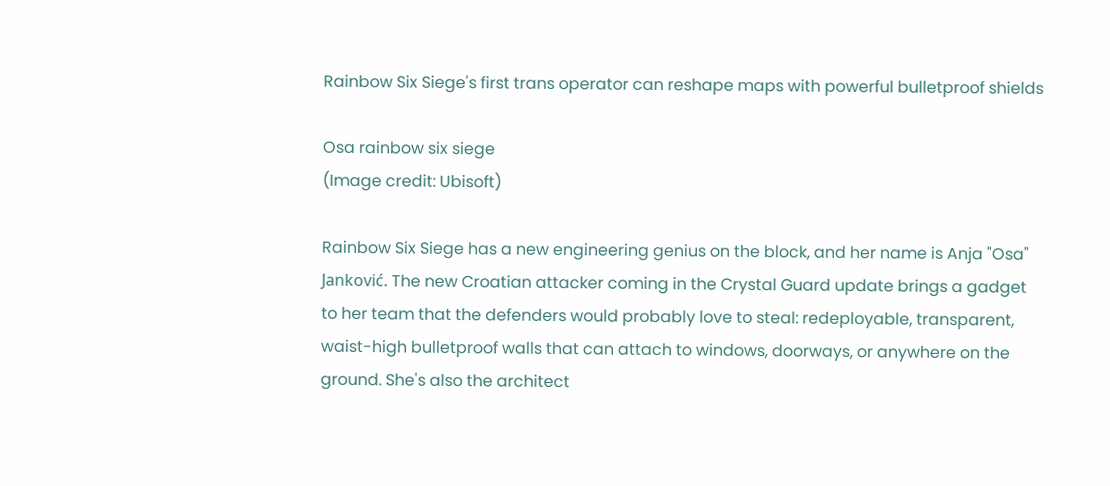Rainbow Six Siege's first trans operator can reshape maps with powerful bulletproof shields

Osa rainbow six siege
(Image credit: Ubisoft)

Rainbow Six Siege has a new engineering genius on the block, and her name is Anja "Osa" Janković. The new Croatian attacker coming in the Crystal Guard update brings a gadget to her team that the defenders would probably love to steal: redeployable, transparent, waist-high bulletproof walls that can attach to windows, doorways, or anywhere on the ground. She's also the architect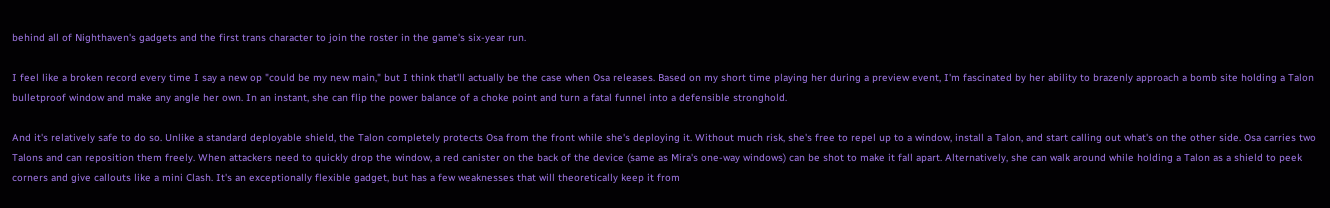behind all of Nighthaven's gadgets and the first trans character to join the roster in the game's six-year run.

I feel like a broken record every time I say a new op "could be my new main," but I think that'll actually be the case when Osa releases. Based on my short time playing her during a preview event, I'm fascinated by her ability to brazenly approach a bomb site holding a Talon bulletproof window and make any angle her own. In an instant, she can flip the power balance of a choke point and turn a fatal funnel into a defensible stronghold.

And it's relatively safe to do so. Unlike a standard deployable shield, the Talon completely protects Osa from the front while she's deploying it. Without much risk, she's free to repel up to a window, install a Talon, and start calling out what's on the other side. Osa carries two Talons and can reposition them freely. When attackers need to quickly drop the window, a red canister on the back of the device (same as Mira's one-way windows) can be shot to make it fall apart. Alternatively, she can walk around while holding a Talon as a shield to peek corners and give callouts like a mini Clash. It's an exceptionally flexible gadget, but has a few weaknesses that will theoretically keep it from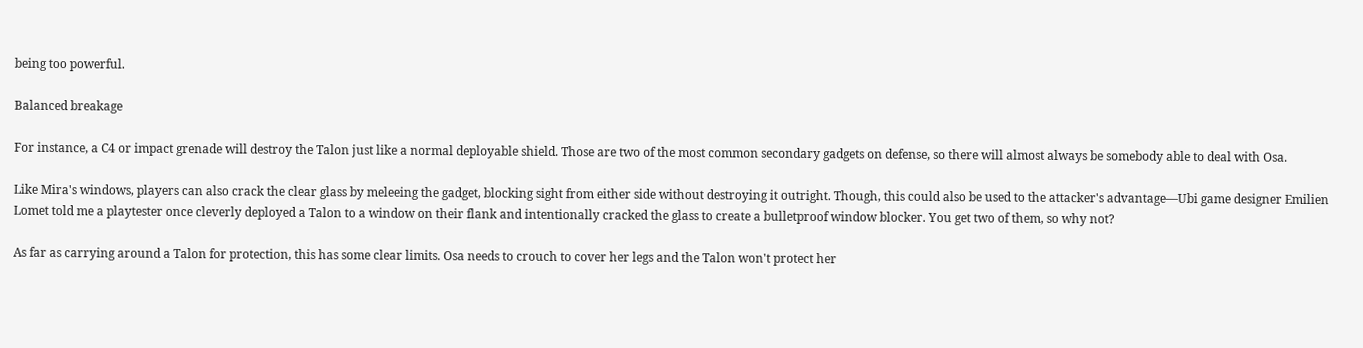being too powerful.

Balanced breakage

For instance, a C4 or impact grenade will destroy the Talon just like a normal deployable shield. Those are two of the most common secondary gadgets on defense, so there will almost always be somebody able to deal with Osa.

Like Mira's windows, players can also crack the clear glass by meleeing the gadget, blocking sight from either side without destroying it outright. Though, this could also be used to the attacker's advantage—Ubi game designer Emilien Lomet told me a playtester once cleverly deployed a Talon to a window on their flank and intentionally cracked the glass to create a bulletproof window blocker. You get two of them, so why not?

As far as carrying around a Talon for protection, this has some clear limits. Osa needs to crouch to cover her legs and the Talon won't protect her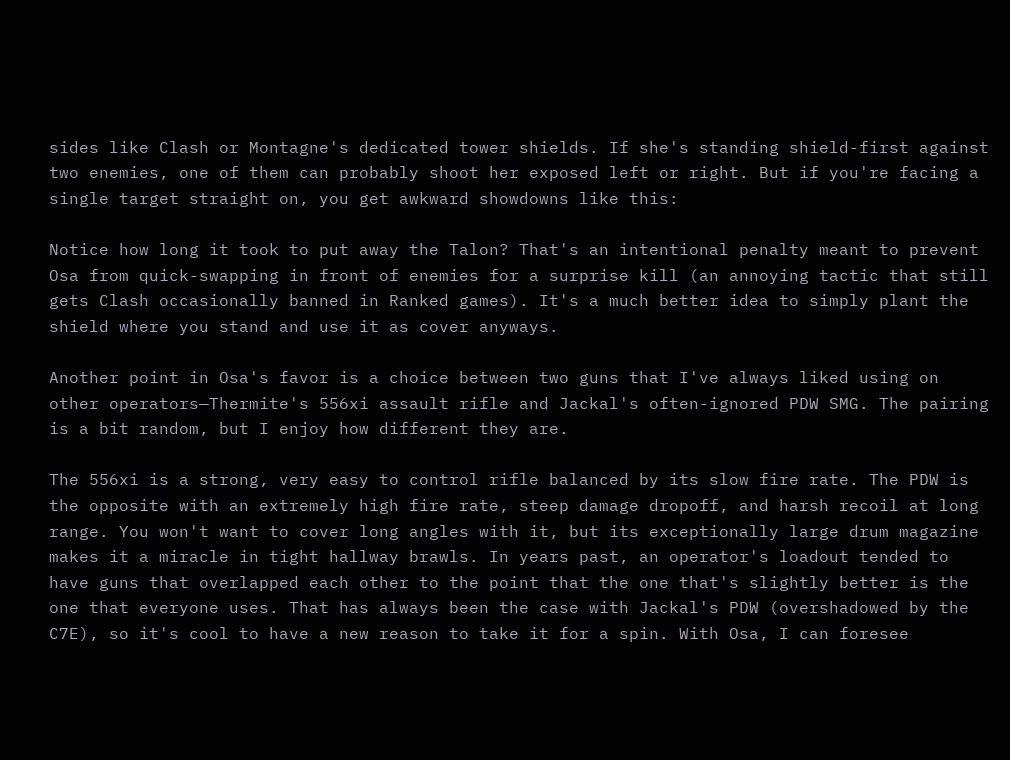sides like Clash or Montagne's dedicated tower shields. If she's standing shield-first against two enemies, one of them can probably shoot her exposed left or right. But if you're facing a single target straight on, you get awkward showdowns like this:

Notice how long it took to put away the Talon? That's an intentional penalty meant to prevent Osa from quick-swapping in front of enemies for a surprise kill (an annoying tactic that still gets Clash occasionally banned in Ranked games). It's a much better idea to simply plant the shield where you stand and use it as cover anyways.

Another point in Osa's favor is a choice between two guns that I've always liked using on other operators—Thermite's 556xi assault rifle and Jackal's often-ignored PDW SMG. The pairing is a bit random, but I enjoy how different they are.

The 556xi is a strong, very easy to control rifle balanced by its slow fire rate. The PDW is the opposite with an extremely high fire rate, steep damage dropoff, and harsh recoil at long range. You won't want to cover long angles with it, but its exceptionally large drum magazine makes it a miracle in tight hallway brawls. In years past, an operator's loadout tended to have guns that overlapped each other to the point that the one that's slightly better is the one that everyone uses. That has always been the case with Jackal's PDW (overshadowed by the C7E), so it's cool to have a new reason to take it for a spin. With Osa, I can foresee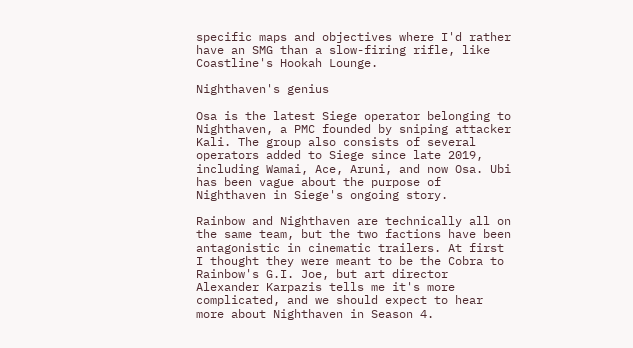specific maps and objectives where I'd rather have an SMG than a slow-firing rifle, like Coastline's Hookah Lounge.

Nighthaven's genius

Osa is the latest Siege operator belonging to Nighthaven, a PMC founded by sniping attacker Kali. The group also consists of several operators added to Siege since late 2019, including Wamai, Ace, Aruni, and now Osa. Ubi has been vague about the purpose of Nighthaven in Siege's ongoing story.

Rainbow and Nighthaven are technically all on the same team, but the two factions have been antagonistic in cinematic trailers. At first I thought they were meant to be the Cobra to Rainbow's G.I. Joe, but art director Alexander Karpazis tells me it's more complicated, and we should expect to hear more about Nighthaven in Season 4.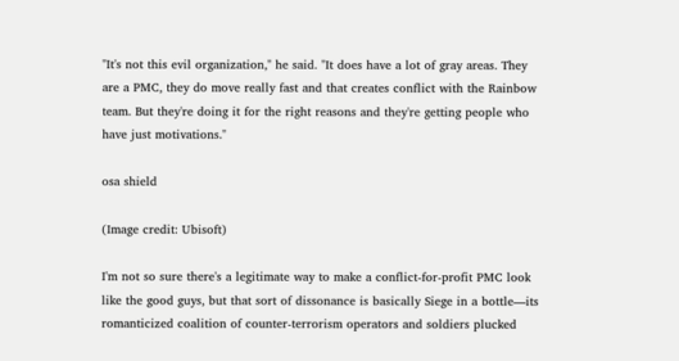"It's not this evil organization," he said. "It does have a lot of gray areas. They are a PMC, they do move really fast and that creates conflict with the Rainbow team. But they're doing it for the right reasons and they're getting people who have just motivations."

osa shield

(Image credit: Ubisoft)

I'm not so sure there's a legitimate way to make a conflict-for-profit PMC look like the good guys, but that sort of dissonance is basically Siege in a bottle—its romanticized coalition of counter-terrorism operators and soldiers plucked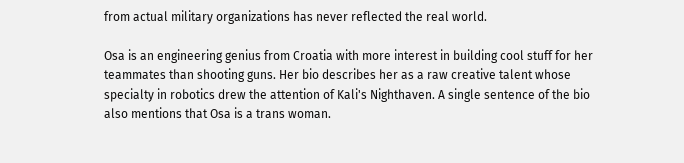from actual military organizations has never reflected the real world.

Osa is an engineering genius from Croatia with more interest in building cool stuff for her teammates than shooting guns. Her bio describes her as a raw creative talent whose specialty in robotics drew the attention of Kali's Nighthaven. A single sentence of the bio also mentions that Osa is a trans woman.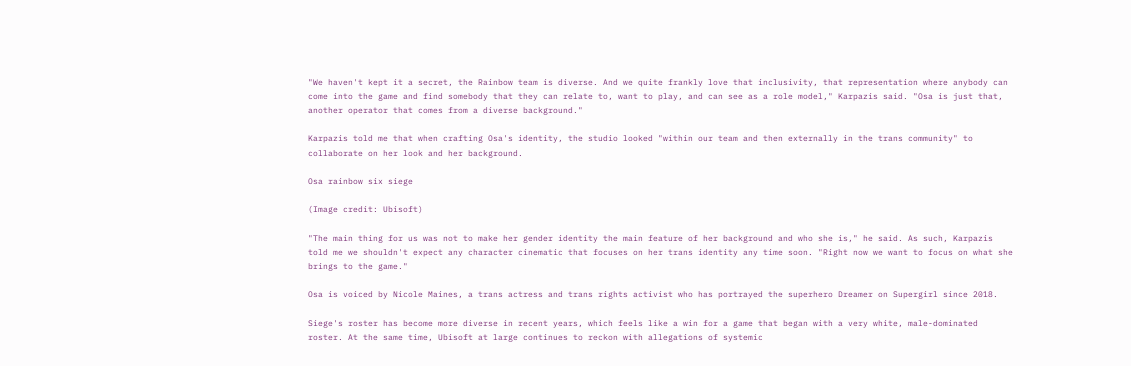"We haven't kept it a secret, the Rainbow team is diverse. And we quite frankly love that inclusivity, that representation where anybody can come into the game and find somebody that they can relate to, want to play, and can see as a role model," Karpazis said. "Osa is just that, another operator that comes from a diverse background."

Karpazis told me that when crafting Osa's identity, the studio looked "within our team and then externally in the trans community" to collaborate on her look and her background.

Osa rainbow six siege

(Image credit: Ubisoft)

"The main thing for us was not to make her gender identity the main feature of her background and who she is," he said. As such, Karpazis told me we shouldn't expect any character cinematic that focuses on her trans identity any time soon. "Right now we want to focus on what she brings to the game."

Osa is voiced by Nicole Maines, a trans actress and trans rights activist who has portrayed the superhero Dreamer on Supergirl since 2018.

Siege's roster has become more diverse in recent years, which feels like a win for a game that began with a very white, male-dominated roster. At the same time, Ubisoft at large continues to reckon with allegations of systemic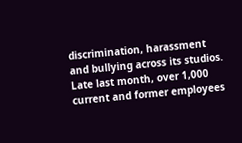discrimination, harassment and bullying across its studios. Late last month, over 1,000 current and former employees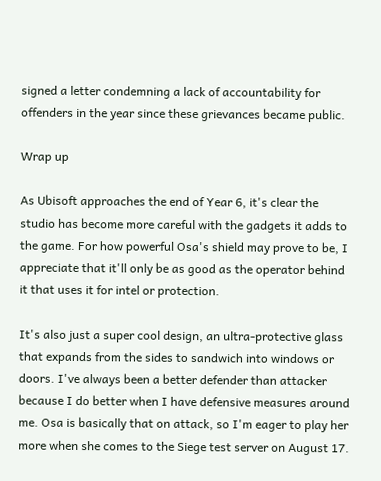signed a letter condemning a lack of accountability for offenders in the year since these grievances became public.

Wrap up

As Ubisoft approaches the end of Year 6, it's clear the studio has become more careful with the gadgets it adds to the game. For how powerful Osa's shield may prove to be, I appreciate that it'll only be as good as the operator behind it that uses it for intel or protection.

It's also just a super cool design, an ultra-protective glass that expands from the sides to sandwich into windows or doors. I've always been a better defender than attacker because I do better when I have defensive measures around me. Osa is basically that on attack, so I'm eager to play her more when she comes to the Siege test server on August 17.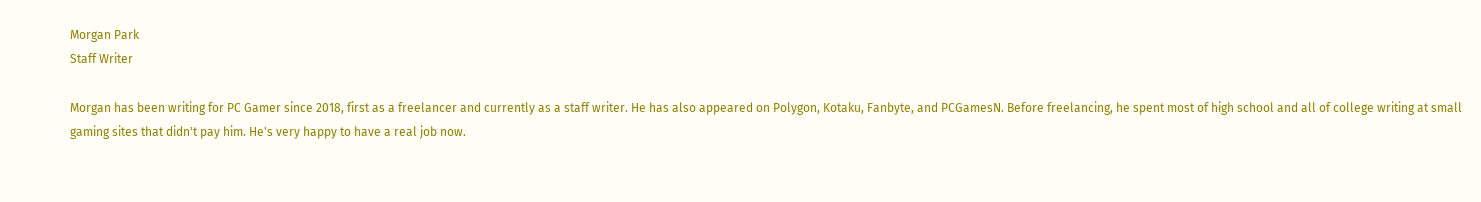Morgan Park
Staff Writer

Morgan has been writing for PC Gamer since 2018, first as a freelancer and currently as a staff writer. He has also appeared on Polygon, Kotaku, Fanbyte, and PCGamesN. Before freelancing, he spent most of high school and all of college writing at small gaming sites that didn't pay him. He's very happy to have a real job now.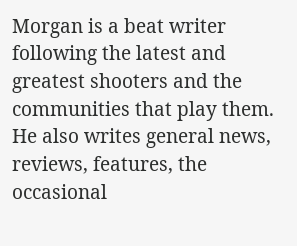Morgan is a beat writer following the latest and greatest shooters and the communities that play them. He also writes general news, reviews, features, the occasional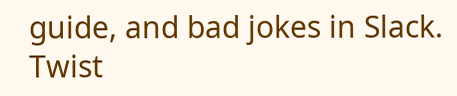guide, and bad jokes in Slack. Twist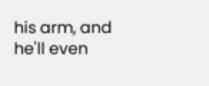his arm, and he'll even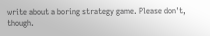write about a boring strategy game. Please don't, though.